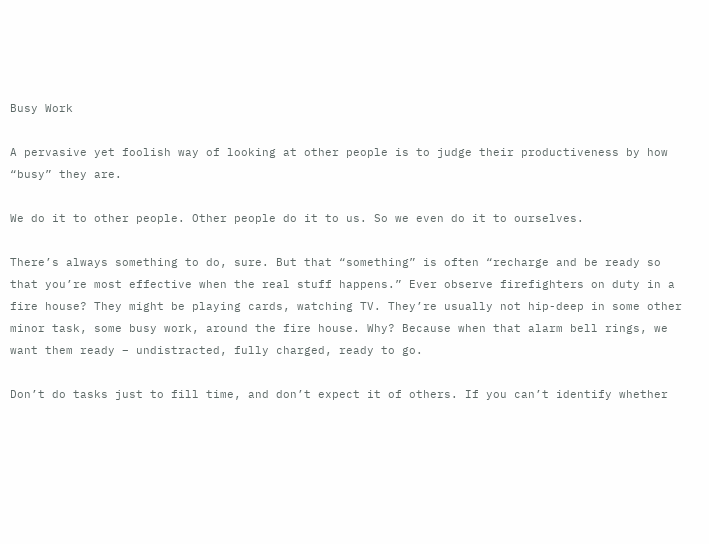Busy Work

A pervasive yet foolish way of looking at other people is to judge their productiveness by how “busy” they are.

We do it to other people. Other people do it to us. So we even do it to ourselves.

There’s always something to do, sure. But that “something” is often “recharge and be ready so that you’re most effective when the real stuff happens.” Ever observe firefighters on duty in a fire house? They might be playing cards, watching TV. They’re usually not hip-deep in some other minor task, some busy work, around the fire house. Why? Because when that alarm bell rings, we want them ready – undistracted, fully charged, ready to go.

Don’t do tasks just to fill time, and don’t expect it of others. If you can’t identify whether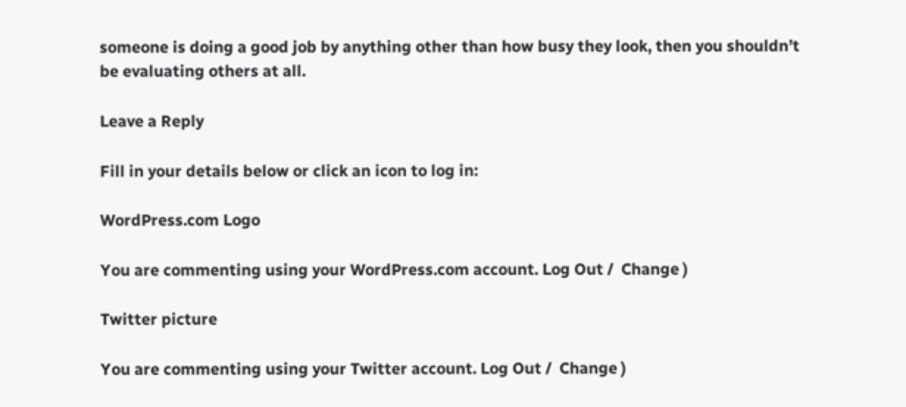someone is doing a good job by anything other than how busy they look, then you shouldn’t be evaluating others at all.

Leave a Reply

Fill in your details below or click an icon to log in:

WordPress.com Logo

You are commenting using your WordPress.com account. Log Out /  Change )

Twitter picture

You are commenting using your Twitter account. Log Out /  Change )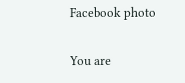Facebook photo

You are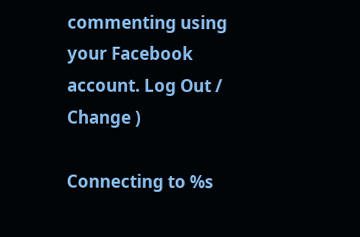commenting using your Facebook account. Log Out /  Change )

Connecting to %s